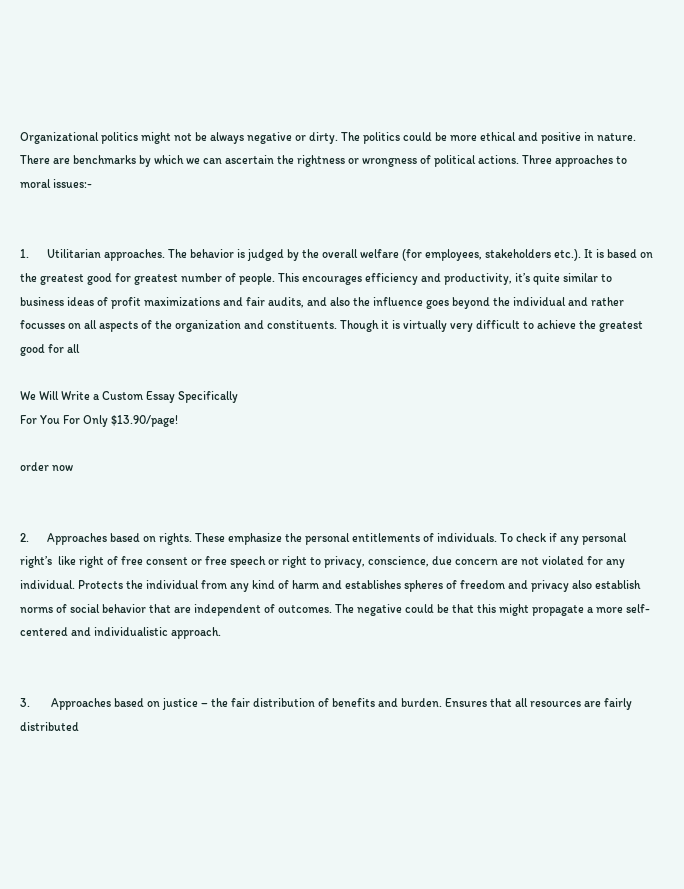Organizational politics might not be always negative or dirty. The politics could be more ethical and positive in nature. There are benchmarks by which we can ascertain the rightness or wrongness of political actions. Three approaches to moral issues:-


1.      Utilitarian approaches. The behavior is judged by the overall welfare (for employees, stakeholders etc.). It is based on the greatest good for greatest number of people. This encourages efficiency and productivity, it’s quite similar to business ideas of profit maximizations and fair audits, and also the influence goes beyond the individual and rather focusses on all aspects of the organization and constituents. Though it is virtually very difficult to achieve the greatest good for all

We Will Write a Custom Essay Specifically
For You For Only $13.90/page!

order now


2.      Approaches based on rights. These emphasize the personal entitlements of individuals. To check if any personal right’s  like right of free consent or free speech or right to privacy, conscience, due concern are not violated for any individual. Protects the individual from any kind of harm and establishes spheres of freedom and privacy also establish norms of social behavior that are independent of outcomes. The negative could be that this might propagate a more self-centered and individualistic approach.


3.       Approaches based on justice – the fair distribution of benefits and burden. Ensures that all resources are fairly distributed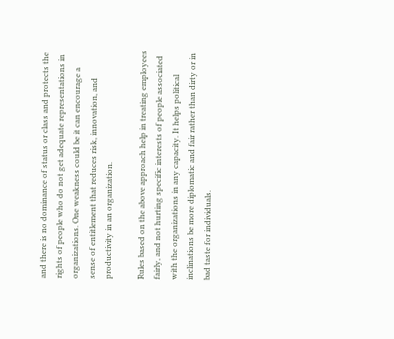and there is no dominance of status or class and protects the rights of people who do not get adequate representations in organizations. One weakness could be it can encourage a sense of entitlement that reduces risk, innovation, and productivity in an organization.

Rules based on the above approach help in treating employees fairly, and not hurting specific interests of people associated with the organizations in any capacity. It helps political inclinations be more diplomatic and fair rather than dirty or in bad taste for individuals.